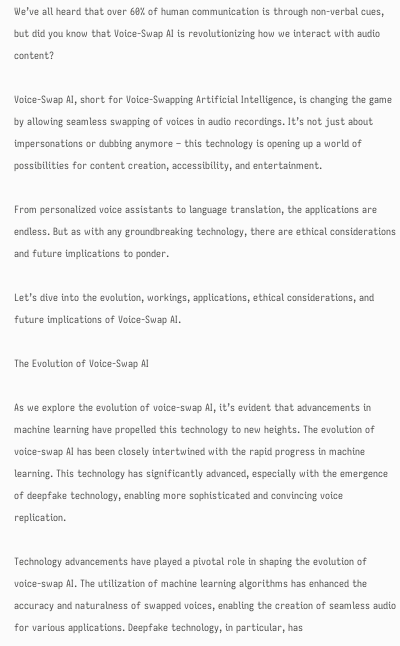We’ve all heard that over 60% of human communication is through non-verbal cues, but did you know that Voice-Swap AI is revolutionizing how we interact with audio content?

Voice-Swap AI, short for Voice-Swapping Artificial Intelligence, is changing the game by allowing seamless swapping of voices in audio recordings. It’s not just about impersonations or dubbing anymore – this technology is opening up a world of possibilities for content creation, accessibility, and entertainment.

From personalized voice assistants to language translation, the applications are endless. But as with any groundbreaking technology, there are ethical considerations and future implications to ponder.

Let’s dive into the evolution, workings, applications, ethical considerations, and future implications of Voice-Swap AI.

The Evolution of Voice-Swap AI

As we explore the evolution of voice-swap AI, it’s evident that advancements in machine learning have propelled this technology to new heights. The evolution of voice-swap AI has been closely intertwined with the rapid progress in machine learning. This technology has significantly advanced, especially with the emergence of deepfake technology, enabling more sophisticated and convincing voice replication.

Technology advancements have played a pivotal role in shaping the evolution of voice-swap AI. The utilization of machine learning algorithms has enhanced the accuracy and naturalness of swapped voices, enabling the creation of seamless audio for various applications. Deepfake technology, in particular, has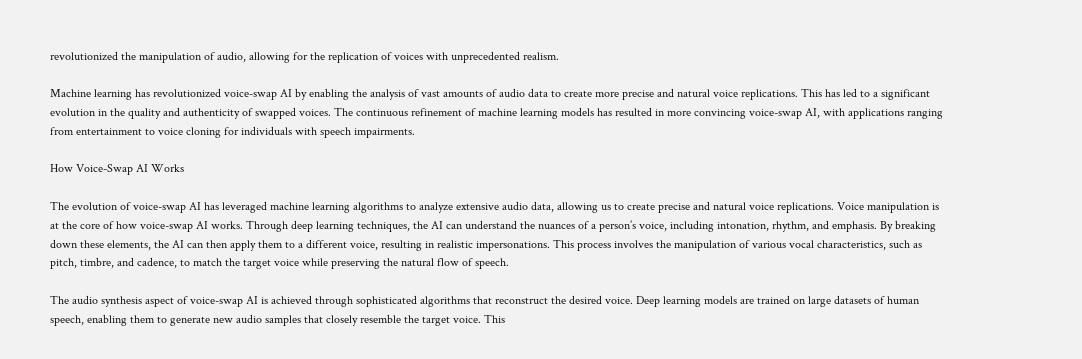revolutionized the manipulation of audio, allowing for the replication of voices with unprecedented realism.

Machine learning has revolutionized voice-swap AI by enabling the analysis of vast amounts of audio data to create more precise and natural voice replications. This has led to a significant evolution in the quality and authenticity of swapped voices. The continuous refinement of machine learning models has resulted in more convincing voice-swap AI, with applications ranging from entertainment to voice cloning for individuals with speech impairments.

How Voice-Swap AI Works

The evolution of voice-swap AI has leveraged machine learning algorithms to analyze extensive audio data, allowing us to create precise and natural voice replications. Voice manipulation is at the core of how voice-swap AI works. Through deep learning techniques, the AI can understand the nuances of a person’s voice, including intonation, rhythm, and emphasis. By breaking down these elements, the AI can then apply them to a different voice, resulting in realistic impersonations. This process involves the manipulation of various vocal characteristics, such as pitch, timbre, and cadence, to match the target voice while preserving the natural flow of speech.

The audio synthesis aspect of voice-swap AI is achieved through sophisticated algorithms that reconstruct the desired voice. Deep learning models are trained on large datasets of human speech, enabling them to generate new audio samples that closely resemble the target voice. This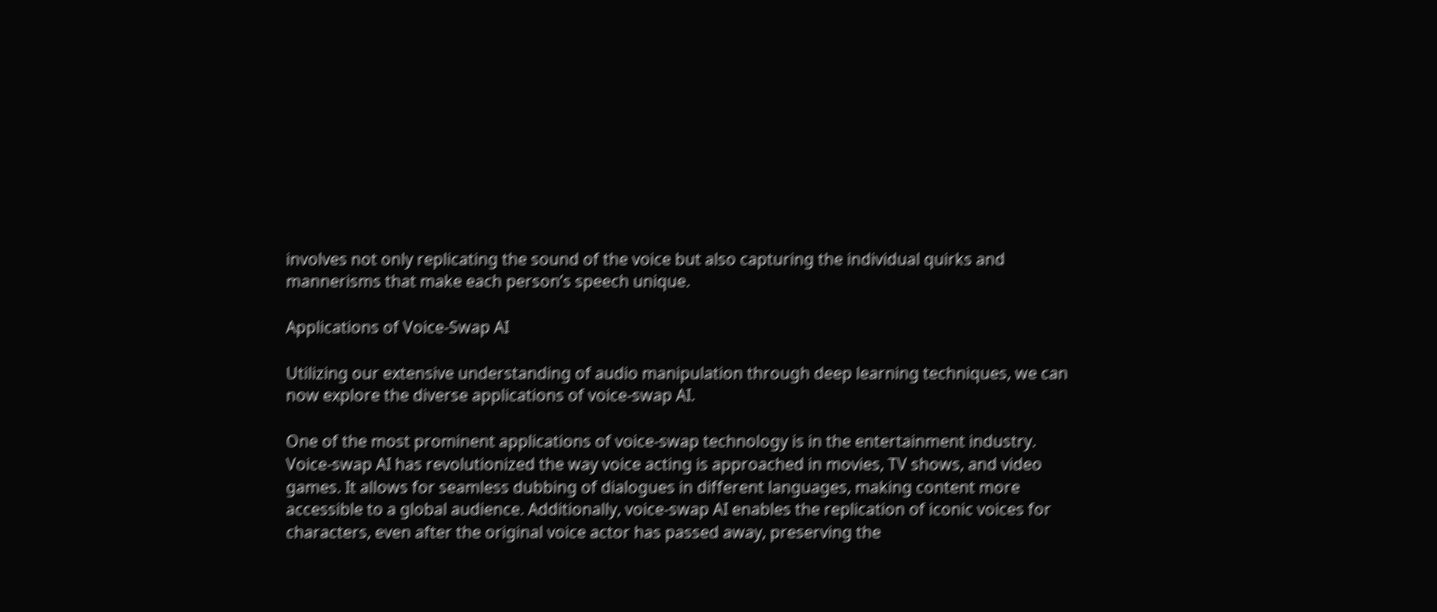involves not only replicating the sound of the voice but also capturing the individual quirks and mannerisms that make each person’s speech unique.

Applications of Voice-Swap AI

Utilizing our extensive understanding of audio manipulation through deep learning techniques, we can now explore the diverse applications of voice-swap AI.

One of the most prominent applications of voice-swap technology is in the entertainment industry. Voice-swap AI has revolutionized the way voice acting is approached in movies, TV shows, and video games. It allows for seamless dubbing of dialogues in different languages, making content more accessible to a global audience. Additionally, voice-swap AI enables the replication of iconic voices for characters, even after the original voice actor has passed away, preserving the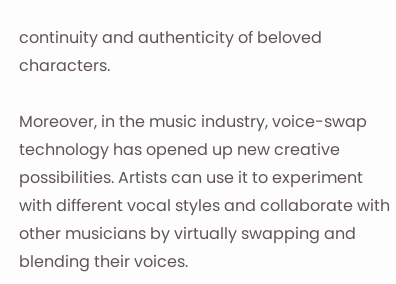continuity and authenticity of beloved characters.

Moreover, in the music industry, voice-swap technology has opened up new creative possibilities. Artists can use it to experiment with different vocal styles and collaborate with other musicians by virtually swapping and blending their voices.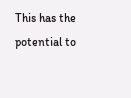This has the potential to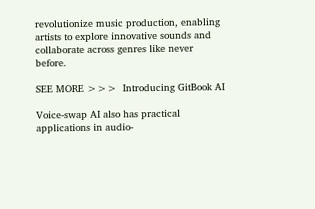revolutionize music production, enabling artists to explore innovative sounds and collaborate across genres like never before.

SEE MORE >>>  Introducing GitBook AI

Voice-swap AI also has practical applications in audio-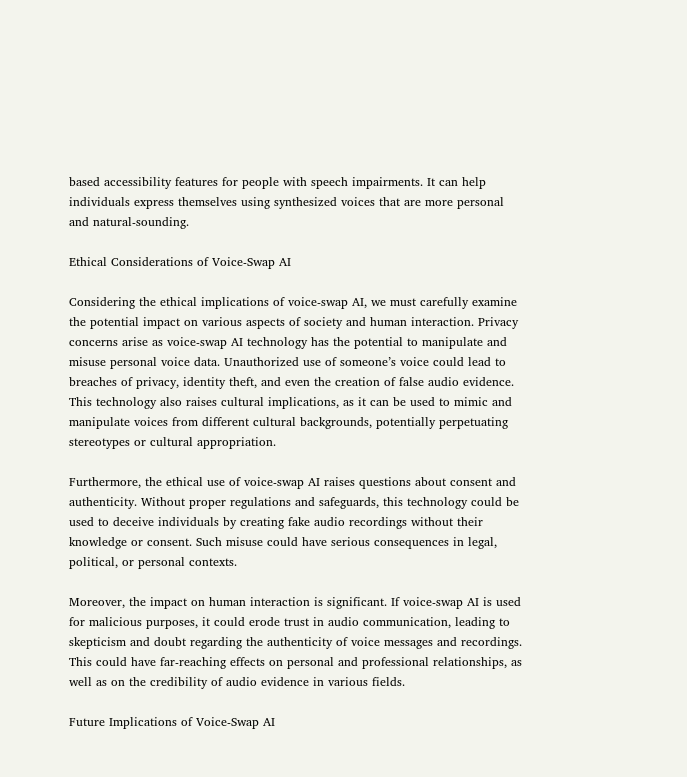based accessibility features for people with speech impairments. It can help individuals express themselves using synthesized voices that are more personal and natural-sounding.

Ethical Considerations of Voice-Swap AI

Considering the ethical implications of voice-swap AI, we must carefully examine the potential impact on various aspects of society and human interaction. Privacy concerns arise as voice-swap AI technology has the potential to manipulate and misuse personal voice data. Unauthorized use of someone’s voice could lead to breaches of privacy, identity theft, and even the creation of false audio evidence. This technology also raises cultural implications, as it can be used to mimic and manipulate voices from different cultural backgrounds, potentially perpetuating stereotypes or cultural appropriation.

Furthermore, the ethical use of voice-swap AI raises questions about consent and authenticity. Without proper regulations and safeguards, this technology could be used to deceive individuals by creating fake audio recordings without their knowledge or consent. Such misuse could have serious consequences in legal, political, or personal contexts.

Moreover, the impact on human interaction is significant. If voice-swap AI is used for malicious purposes, it could erode trust in audio communication, leading to skepticism and doubt regarding the authenticity of voice messages and recordings. This could have far-reaching effects on personal and professional relationships, as well as on the credibility of audio evidence in various fields.

Future Implications of Voice-Swap AI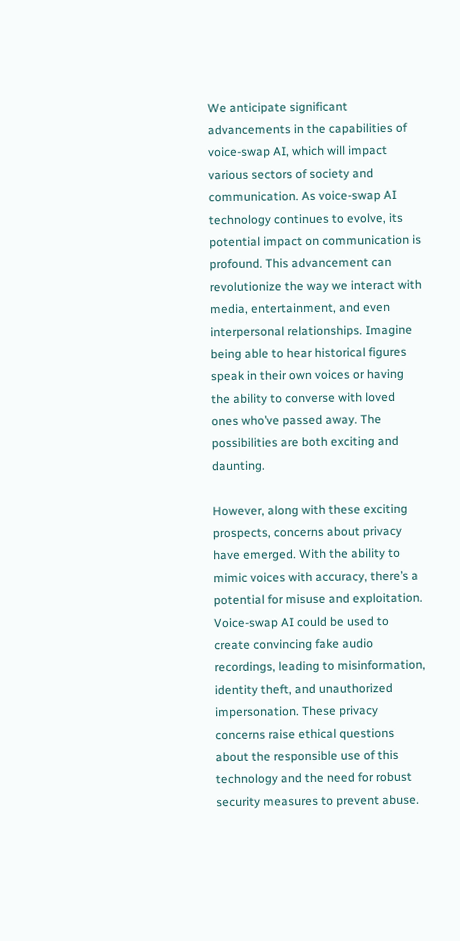We anticipate significant advancements in the capabilities of voice-swap AI, which will impact various sectors of society and communication. As voice-swap AI technology continues to evolve, its potential impact on communication is profound. This advancement can revolutionize the way we interact with media, entertainment, and even interpersonal relationships. Imagine being able to hear historical figures speak in their own voices or having the ability to converse with loved ones who’ve passed away. The possibilities are both exciting and daunting.

However, along with these exciting prospects, concerns about privacy have emerged. With the ability to mimic voices with accuracy, there’s a potential for misuse and exploitation. Voice-swap AI could be used to create convincing fake audio recordings, leading to misinformation, identity theft, and unauthorized impersonation. These privacy concerns raise ethical questions about the responsible use of this technology and the need for robust security measures to prevent abuse.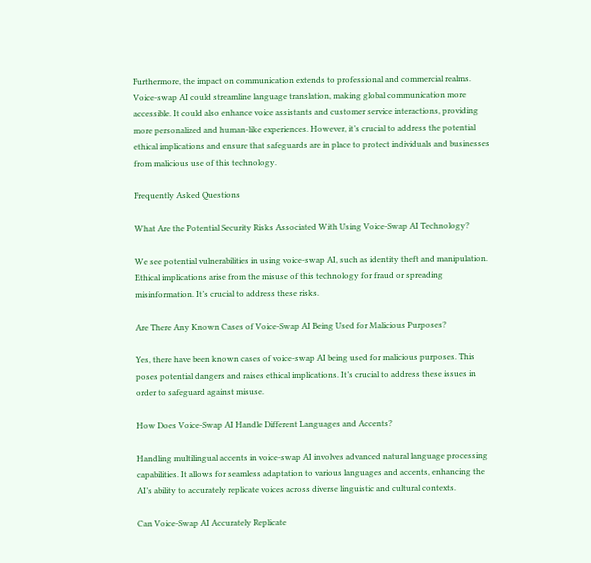Furthermore, the impact on communication extends to professional and commercial realms. Voice-swap AI could streamline language translation, making global communication more accessible. It could also enhance voice assistants and customer service interactions, providing more personalized and human-like experiences. However, it’s crucial to address the potential ethical implications and ensure that safeguards are in place to protect individuals and businesses from malicious use of this technology.

Frequently Asked Questions

What Are the Potential Security Risks Associated With Using Voice-Swap AI Technology?

We see potential vulnerabilities in using voice-swap AI, such as identity theft and manipulation. Ethical implications arise from the misuse of this technology for fraud or spreading misinformation. It’s crucial to address these risks.

Are There Any Known Cases of Voice-Swap AI Being Used for Malicious Purposes?

Yes, there have been known cases of voice-swap AI being used for malicious purposes. This poses potential dangers and raises ethical implications. It’s crucial to address these issues in order to safeguard against misuse.

How Does Voice-Swap AI Handle Different Languages and Accents?

Handling multilingual accents in voice-swap AI involves advanced natural language processing capabilities. It allows for seamless adaptation to various languages and accents, enhancing the AI’s ability to accurately replicate voices across diverse linguistic and cultural contexts.

Can Voice-Swap AI Accurately Replicate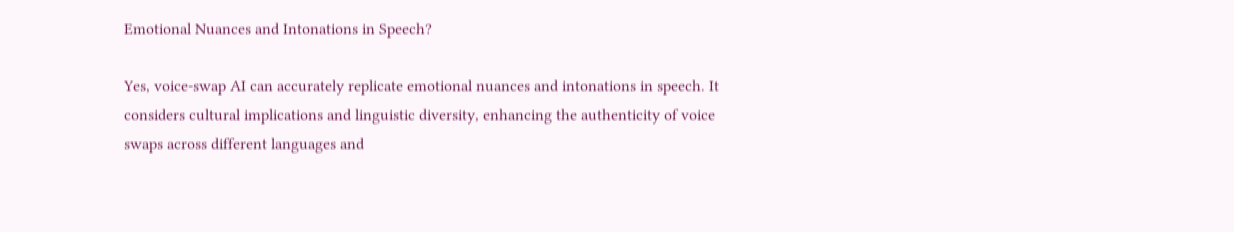Emotional Nuances and Intonations in Speech?

Yes, voice-swap AI can accurately replicate emotional nuances and intonations in speech. It considers cultural implications and linguistic diversity, enhancing the authenticity of voice swaps across different languages and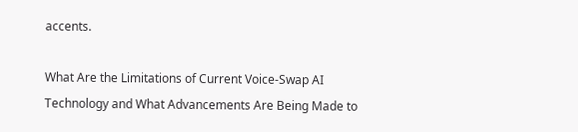accents.

What Are the Limitations of Current Voice-Swap AI Technology and What Advancements Are Being Made to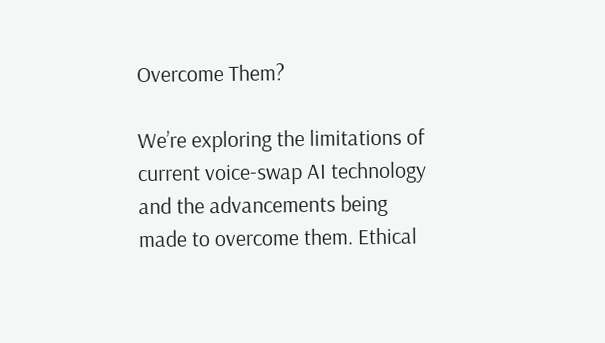Overcome Them?

We’re exploring the limitations of current voice-swap AI technology and the advancements being made to overcome them. Ethical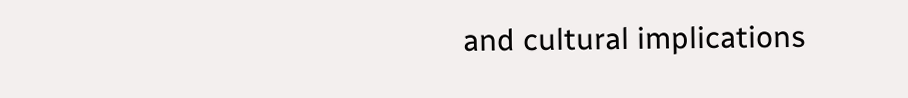and cultural implications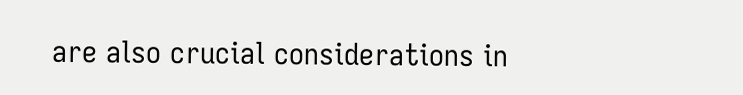are also crucial considerations in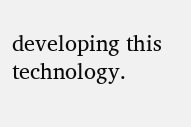developing this technology.